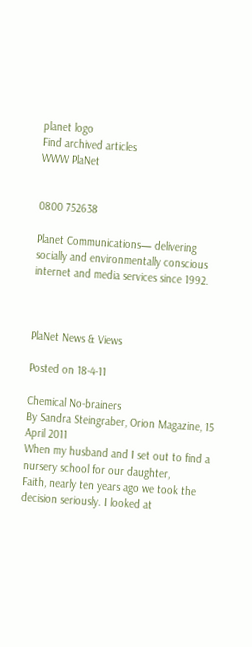planet logo
Find archived articles
WWW PlaNet


0800 752638

Planet Communications— delivering socially and environmentally conscious internet and media services since 1992.



PlaNet News & Views

Posted on 18-4-11

Chemical No-brainers
By Sandra Steingraber, Orion Magazine, 15 April 2011
When my husband and I set out to find a nursery school for our daughter,
Faith, nearly ten years ago we took the decision seriously. I looked at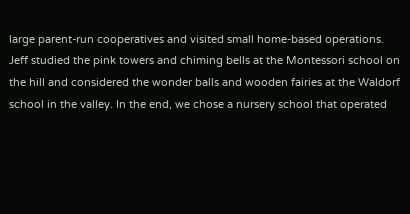large parent-run cooperatives and visited small home-based operations.
Jeff studied the pink towers and chiming bells at the Montessori school on
the hill and considered the wonder balls and wooden fairies at the Waldorf
school in the valley. In the end, we chose a nursery school that operated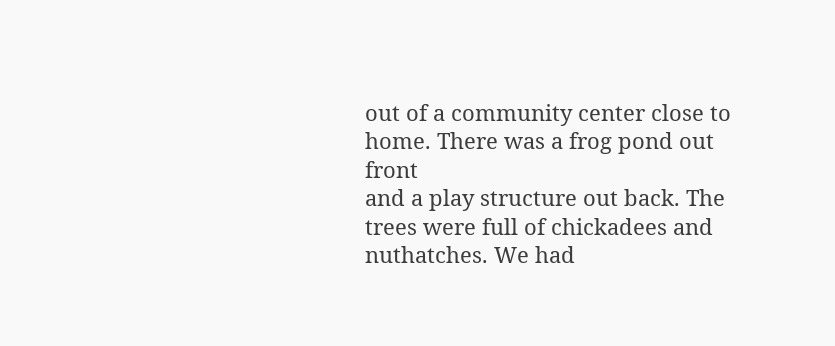out of a community center close to home. There was a frog pond out front
and a play structure out back. The trees were full of chickadees and
nuthatches. We had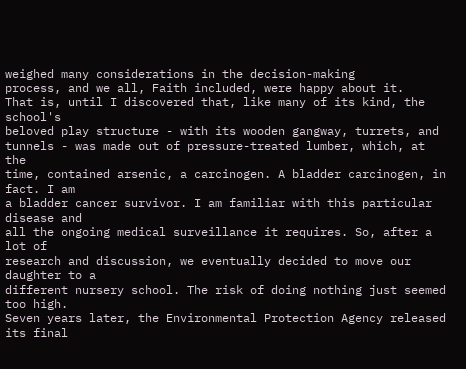weighed many considerations in the decision-making
process, and we all, Faith included, were happy about it.
That is, until I discovered that, like many of its kind, the school's
beloved play structure - with its wooden gangway, turrets, and
tunnels - was made out of pressure-treated lumber, which, at the
time, contained arsenic, a carcinogen. A bladder carcinogen, in fact. I am
a bladder cancer survivor. I am familiar with this particular disease and
all the ongoing medical surveillance it requires. So, after a lot of
research and discussion, we eventually decided to move our daughter to a
different nursery school. The risk of doing nothing just seemed too high.
Seven years later, the Environmental Protection Agency released its final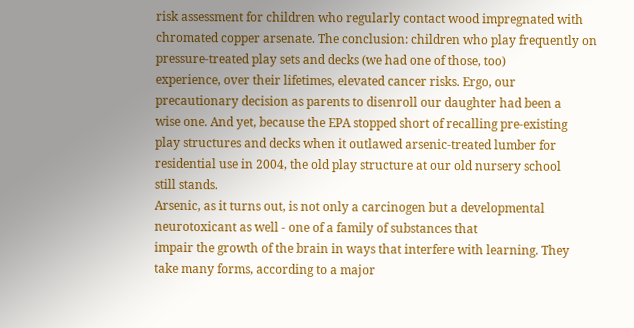risk assessment for children who regularly contact wood impregnated with
chromated copper arsenate. The conclusion: children who play frequently on
pressure-treated play sets and decks (we had one of those, too)
experience, over their lifetimes, elevated cancer risks. Ergo, our
precautionary decision as parents to disenroll our daughter had been a
wise one. And yet, because the EPA stopped short of recalling pre-existing
play structures and decks when it outlawed arsenic-treated lumber for
residential use in 2004, the old play structure at our old nursery school
still stands.
Arsenic, as it turns out, is not only a carcinogen but a developmental
neurotoxicant as well - one of a family of substances that
impair the growth of the brain in ways that interfere with learning. They
take many forms, according to a major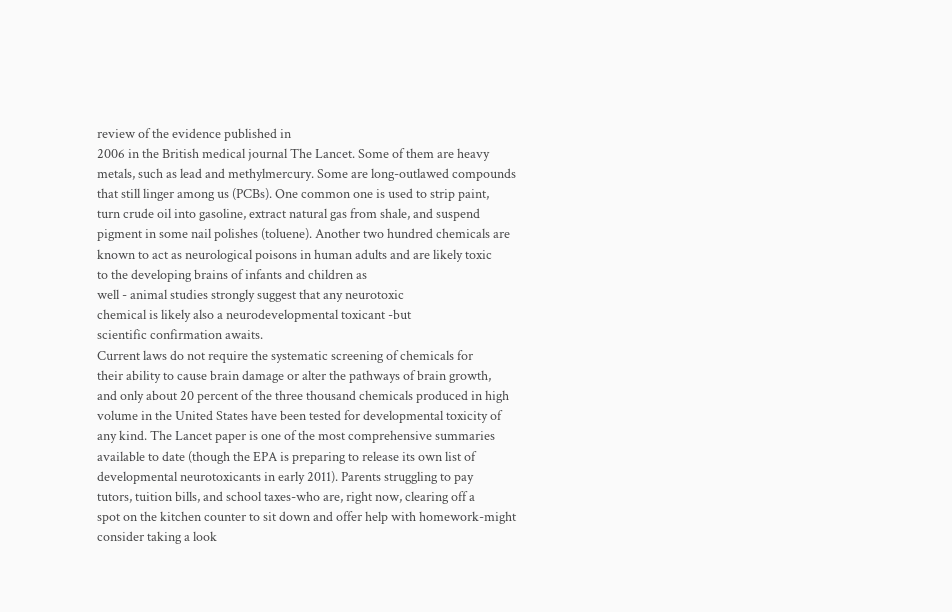review of the evidence published in
2006 in the British medical journal The Lancet. Some of them are heavy
metals, such as lead and methylmercury. Some are long-outlawed compounds
that still linger among us (PCBs). One common one is used to strip paint,
turn crude oil into gasoline, extract natural gas from shale, and suspend
pigment in some nail polishes (toluene). Another two hundred chemicals are
known to act as neurological poisons in human adults and are likely toxic
to the developing brains of infants and children as
well - animal studies strongly suggest that any neurotoxic
chemical is likely also a neurodevelopmental toxicant -but
scientific confirmation awaits.
Current laws do not require the systematic screening of chemicals for
their ability to cause brain damage or alter the pathways of brain growth,
and only about 20 percent of the three thousand chemicals produced in high
volume in the United States have been tested for developmental toxicity of
any kind. The Lancet paper is one of the most comprehensive summaries
available to date (though the EPA is preparing to release its own list of
developmental neurotoxicants in early 2011). Parents struggling to pay
tutors, tuition bills, and school taxes-who are, right now, clearing off a
spot on the kitchen counter to sit down and offer help with homework-might
consider taking a look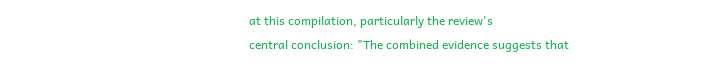at this compilation, particularly the review's
central conclusion: "The combined evidence suggests that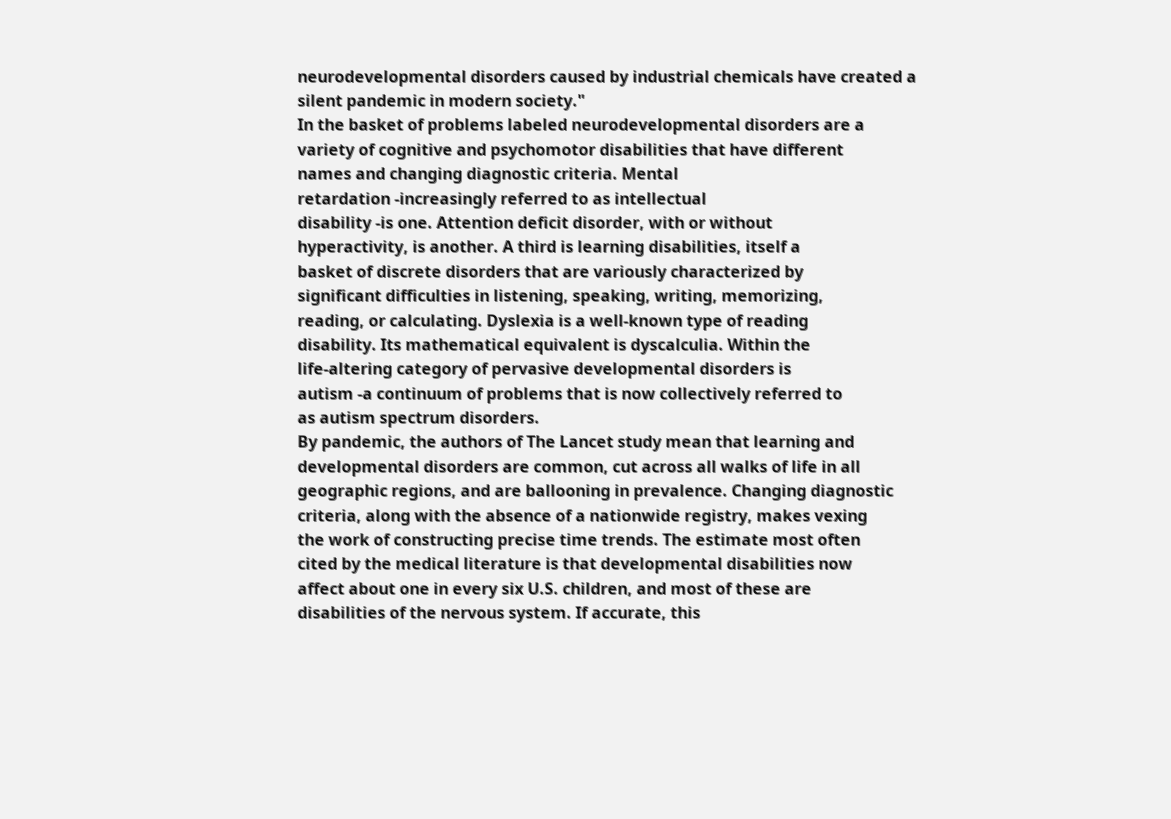neurodevelopmental disorders caused by industrial chemicals have created a
silent pandemic in modern society."
In the basket of problems labeled neurodevelopmental disorders are a
variety of cognitive and psychomotor disabilities that have different
names and changing diagnostic criteria. Mental
retardation -increasingly referred to as intellectual
disability -is one. Attention deficit disorder, with or without
hyperactivity, is another. A third is learning disabilities, itself a
basket of discrete disorders that are variously characterized by
significant difficulties in listening, speaking, writing, memorizing,
reading, or calculating. Dyslexia is a well-known type of reading
disability. Its mathematical equivalent is dyscalculia. Within the
life-altering category of pervasive developmental disorders is
autism -a continuum of problems that is now collectively referred to
as autism spectrum disorders.
By pandemic, the authors of The Lancet study mean that learning and
developmental disorders are common, cut across all walks of life in all
geographic regions, and are ballooning in prevalence. Changing diagnostic
criteria, along with the absence of a nationwide registry, makes vexing
the work of constructing precise time trends. The estimate most often
cited by the medical literature is that developmental disabilities now
affect about one in every six U.S. children, and most of these are
disabilities of the nervous system. If accurate, this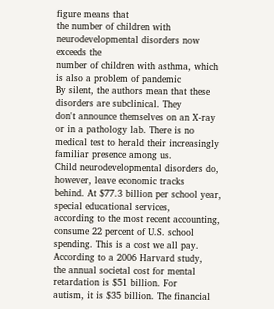figure means that
the number of children with neurodevelopmental disorders now exceeds the
number of children with asthma, which is also a problem of pandemic
By silent, the authors mean that these disorders are subclinical. They
don't announce themselves on an X-ray or in a pathology lab. There is no
medical test to herald their increasingly familiar presence among us.
Child neurodevelopmental disorders do, however, leave economic tracks
behind. At $77.3 billion per school year, special educational services,
according to the most recent accounting, consume 22 percent of U.S. school
spending. This is a cost we all pay. According to a 2006 Harvard study,
the annual societal cost for mental retardation is $51 billion. For
autism, it is $35 billion. The financial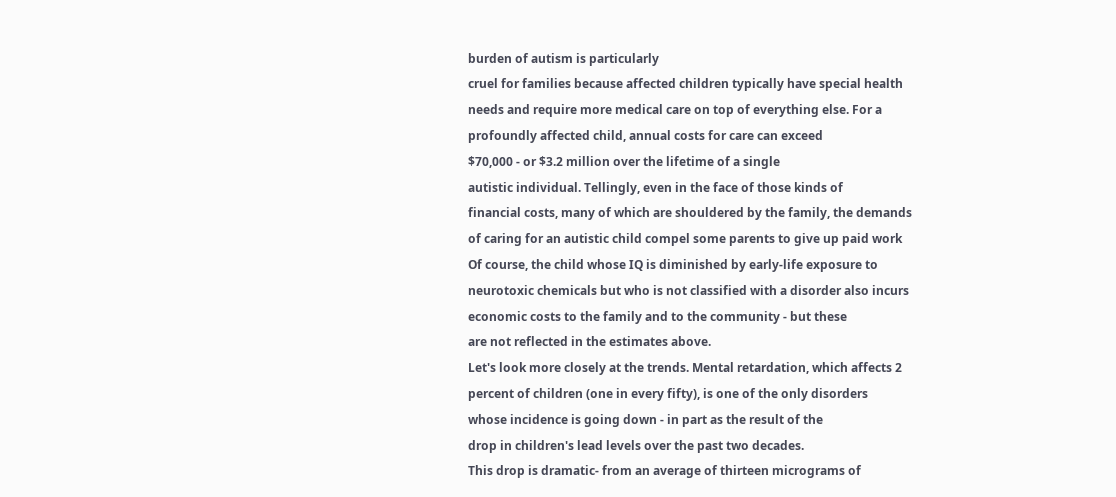burden of autism is particularly
cruel for families because affected children typically have special health
needs and require more medical care on top of everything else. For a
profoundly affected child, annual costs for care can exceed
$70,000 - or $3.2 million over the lifetime of a single
autistic individual. Tellingly, even in the face of those kinds of
financial costs, many of which are shouldered by the family, the demands
of caring for an autistic child compel some parents to give up paid work
Of course, the child whose IQ is diminished by early-life exposure to
neurotoxic chemicals but who is not classified with a disorder also incurs
economic costs to the family and to the community - but these
are not reflected in the estimates above.
Let's look more closely at the trends. Mental retardation, which affects 2
percent of children (one in every fifty), is one of the only disorders
whose incidence is going down - in part as the result of the
drop in children's lead levels over the past two decades.
This drop is dramatic- from an average of thirteen micrograms of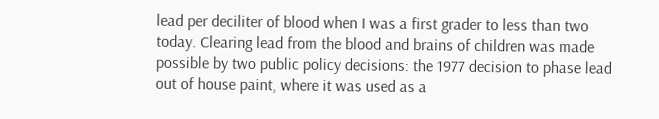lead per deciliter of blood when I was a first grader to less than two
today. Clearing lead from the blood and brains of children was made
possible by two public policy decisions: the 1977 decision to phase lead
out of house paint, where it was used as a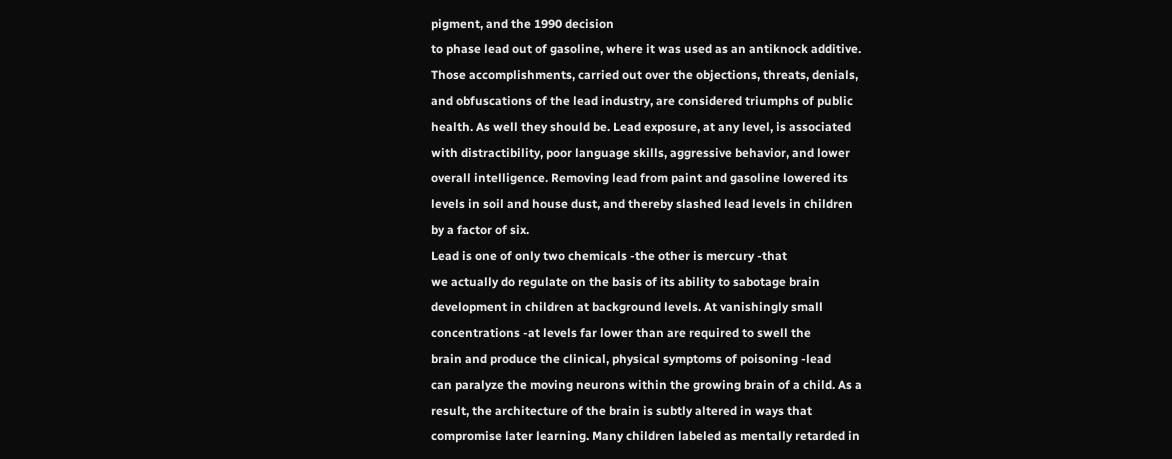pigment, and the 1990 decision
to phase lead out of gasoline, where it was used as an antiknock additive.
Those accomplishments, carried out over the objections, threats, denials,
and obfuscations of the lead industry, are considered triumphs of public
health. As well they should be. Lead exposure, at any level, is associated
with distractibility, poor language skills, aggressive behavior, and lower
overall intelligence. Removing lead from paint and gasoline lowered its
levels in soil and house dust, and thereby slashed lead levels in children
by a factor of six.
Lead is one of only two chemicals -the other is mercury -that
we actually do regulate on the basis of its ability to sabotage brain
development in children at background levels. At vanishingly small
concentrations -at levels far lower than are required to swell the
brain and produce the clinical, physical symptoms of poisoning -lead
can paralyze the moving neurons within the growing brain of a child. As a
result, the architecture of the brain is subtly altered in ways that
compromise later learning. Many children labeled as mentally retarded in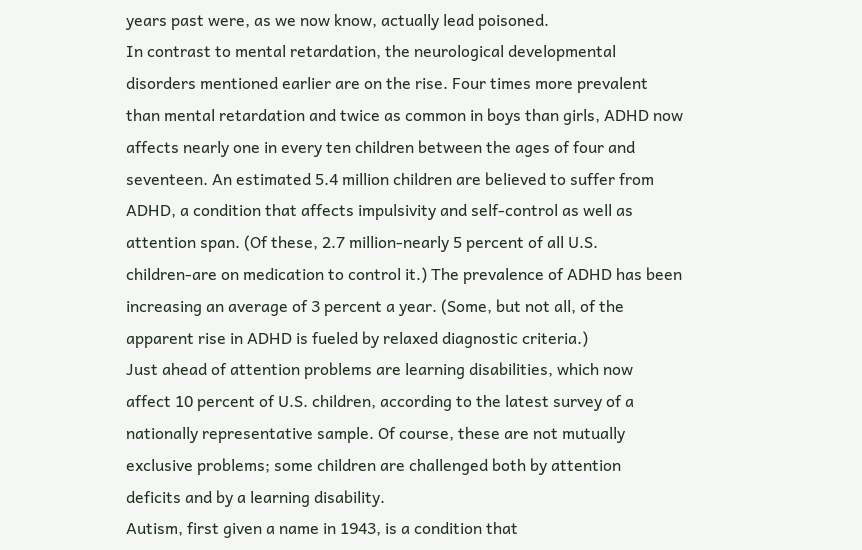years past were, as we now know, actually lead poisoned.
In contrast to mental retardation, the neurological developmental
disorders mentioned earlier are on the rise. Four times more prevalent
than mental retardation and twice as common in boys than girls, ADHD now
affects nearly one in every ten children between the ages of four and
seventeen. An estimated 5.4 million children are believed to suffer from
ADHD, a condition that affects impulsivity and self-control as well as
attention span. (Of these, 2.7 million-nearly 5 percent of all U.S.
children-are on medication to control it.) The prevalence of ADHD has been
increasing an average of 3 percent a year. (Some, but not all, of the
apparent rise in ADHD is fueled by relaxed diagnostic criteria.)
Just ahead of attention problems are learning disabilities, which now
affect 10 percent of U.S. children, according to the latest survey of a
nationally representative sample. Of course, these are not mutually
exclusive problems; some children are challenged both by attention
deficits and by a learning disability.
Autism, first given a name in 1943, is a condition that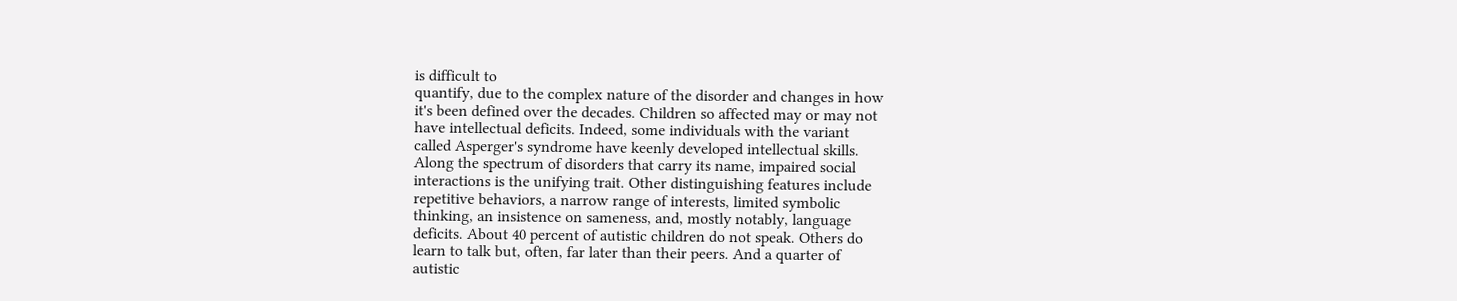is difficult to
quantify, due to the complex nature of the disorder and changes in how
it's been defined over the decades. Children so affected may or may not
have intellectual deficits. Indeed, some individuals with the variant
called Asperger's syndrome have keenly developed intellectual skills.
Along the spectrum of disorders that carry its name, impaired social
interactions is the unifying trait. Other distinguishing features include
repetitive behaviors, a narrow range of interests, limited symbolic
thinking, an insistence on sameness, and, mostly notably, language
deficits. About 40 percent of autistic children do not speak. Others do
learn to talk but, often, far later than their peers. And a quarter of
autistic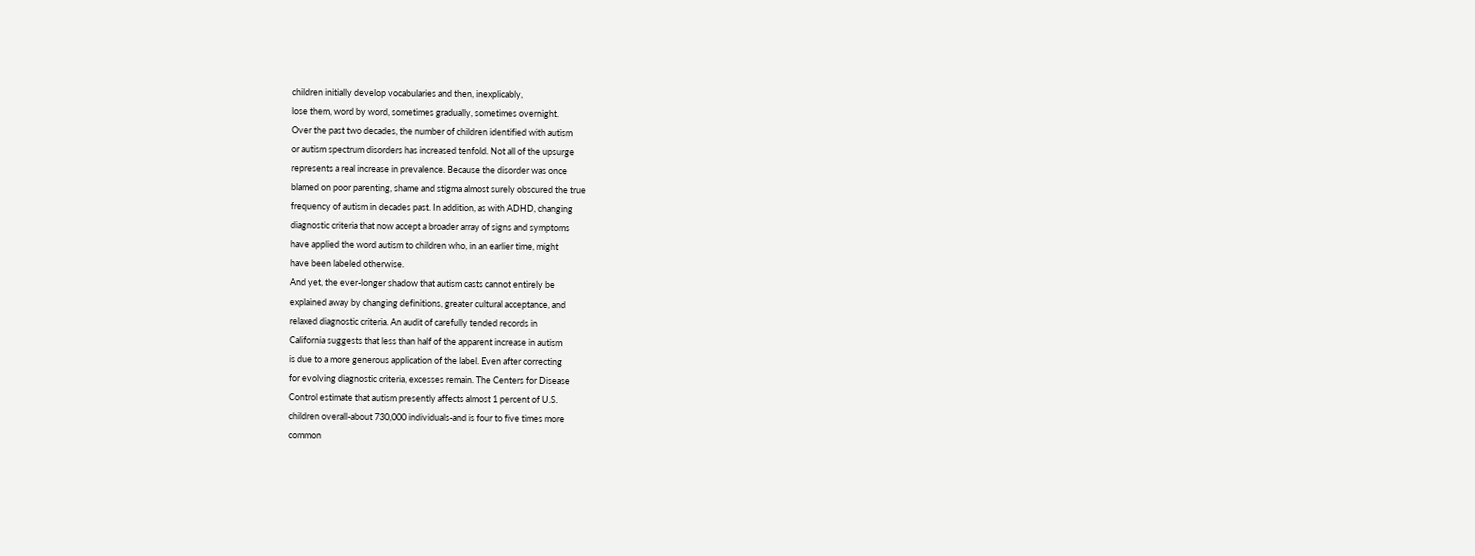children initially develop vocabularies and then, inexplicably,
lose them, word by word, sometimes gradually, sometimes overnight.
Over the past two decades, the number of children identified with autism
or autism spectrum disorders has increased tenfold. Not all of the upsurge
represents a real increase in prevalence. Because the disorder was once
blamed on poor parenting, shame and stigma almost surely obscured the true
frequency of autism in decades past. In addition, as with ADHD, changing
diagnostic criteria that now accept a broader array of signs and symptoms
have applied the word autism to children who, in an earlier time, might
have been labeled otherwise.
And yet, the ever-longer shadow that autism casts cannot entirely be
explained away by changing definitions, greater cultural acceptance, and
relaxed diagnostic criteria. An audit of carefully tended records in
California suggests that less than half of the apparent increase in autism
is due to a more generous application of the label. Even after correcting
for evolving diagnostic criteria, excesses remain. The Centers for Disease
Control estimate that autism presently affects almost 1 percent of U.S.
children overall-about 730,000 individuals-and is four to five times more
common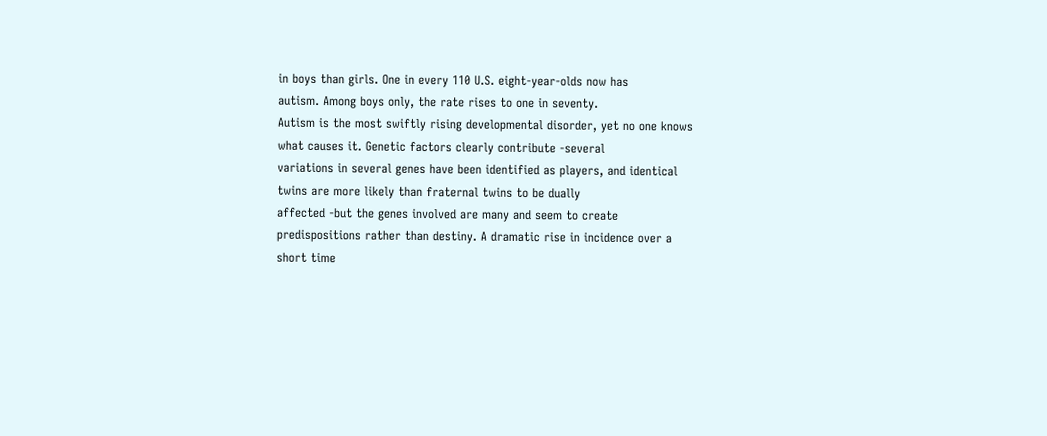in boys than girls. One in every 110 U.S. eight-year-olds now has
autism. Among boys only, the rate rises to one in seventy.
Autism is the most swiftly rising developmental disorder, yet no one knows
what causes it. Genetic factors clearly contribute -several
variations in several genes have been identified as players, and identical
twins are more likely than fraternal twins to be dually
affected -but the genes involved are many and seem to create
predispositions rather than destiny. A dramatic rise in incidence over a
short time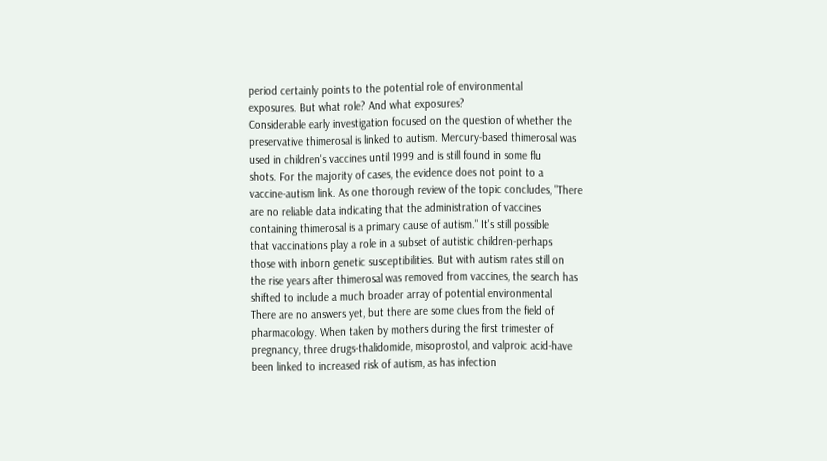period certainly points to the potential role of environmental
exposures. But what role? And what exposures?
Considerable early investigation focused on the question of whether the
preservative thimerosal is linked to autism. Mercury-based thimerosal was
used in children's vaccines until 1999 and is still found in some flu
shots. For the majority of cases, the evidence does not point to a
vaccine-autism link. As one thorough review of the topic concludes, "There
are no reliable data indicating that the administration of vaccines
containing thimerosal is a primary cause of autism." It's still possible
that vaccinations play a role in a subset of autistic children-perhaps
those with inborn genetic susceptibilities. But with autism rates still on
the rise years after thimerosal was removed from vaccines, the search has
shifted to include a much broader array of potential environmental
There are no answers yet, but there are some clues from the field of
pharmacology. When taken by mothers during the first trimester of
pregnancy, three drugs-thalidomide, misoprostol, and valproic acid-have
been linked to increased risk of autism, as has infection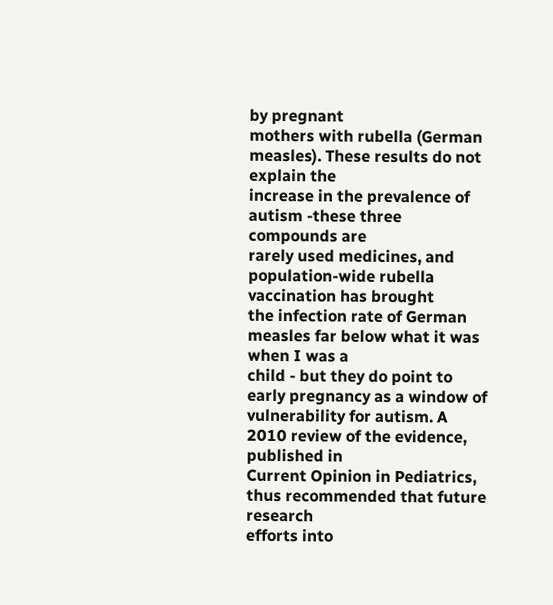by pregnant
mothers with rubella (German measles). These results do not explain the
increase in the prevalence of autism -these three compounds are
rarely used medicines, and population-wide rubella vaccination has brought
the infection rate of German measles far below what it was when I was a
child - but they do point to early pregnancy as a window of
vulnerability for autism. A 2010 review of the evidence, published in
Current Opinion in Pediatrics, thus recommended that future research
efforts into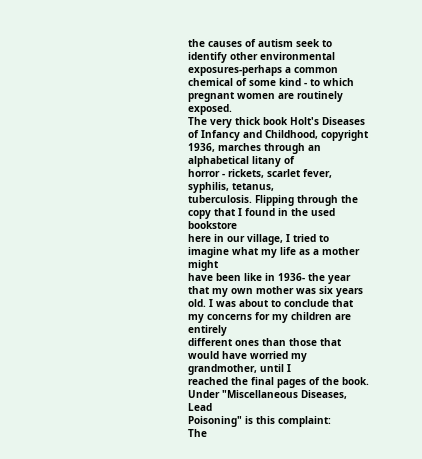the causes of autism seek to identify other environmental
exposures-perhaps a common chemical of some kind - to which
pregnant women are routinely exposed.
The very thick book Holt's Diseases of Infancy and Childhood, copyright
1936, marches through an alphabetical litany of
horror - rickets, scarlet fever, syphilis, tetanus,
tuberculosis. Flipping through the copy that I found in the used bookstore
here in our village, I tried to imagine what my life as a mother might
have been like in 1936- the year that my own mother was six years
old. I was about to conclude that my concerns for my children are entirely
different ones than those that would have worried my grandmother, until I
reached the final pages of the book. Under "Miscellaneous Diseases, Lead
Poisoning" is this complaint:
The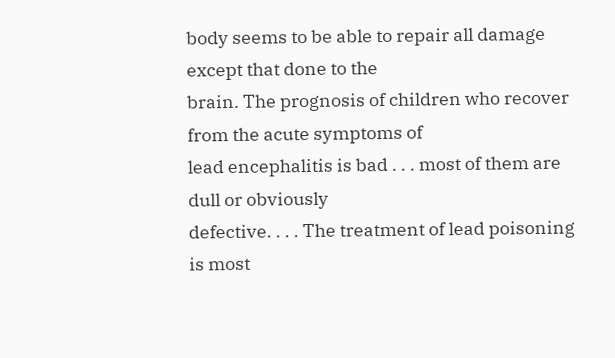body seems to be able to repair all damage except that done to the
brain. The prognosis of children who recover from the acute symptoms of
lead encephalitis is bad . . . most of them are dull or obviously
defective. . . . The treatment of lead poisoning is most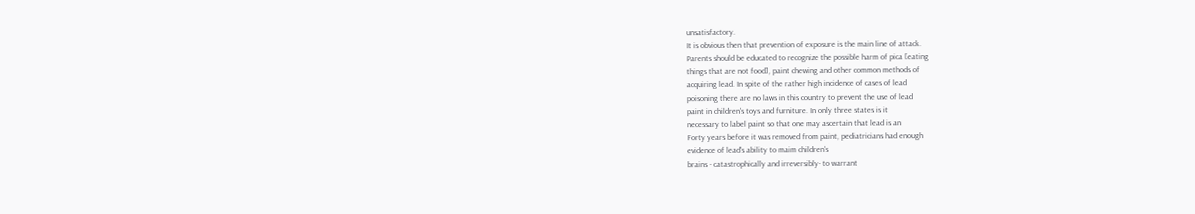unsatisfactory.
It is obvious then that prevention of exposure is the main line of attack.
Parents should be educated to recognize the possible harm of pica [eating
things that are not food], paint chewing and other common methods of
acquiring lead. In spite of the rather high incidence of cases of lead
poisoning there are no laws in this country to prevent the use of lead
paint in children's toys and furniture. In only three states is it
necessary to label paint so that one may ascertain that lead is an
Forty years before it was removed from paint, pediatricians had enough
evidence of lead's ability to maim children's
brains - catastrophically and irreversibly- to warrant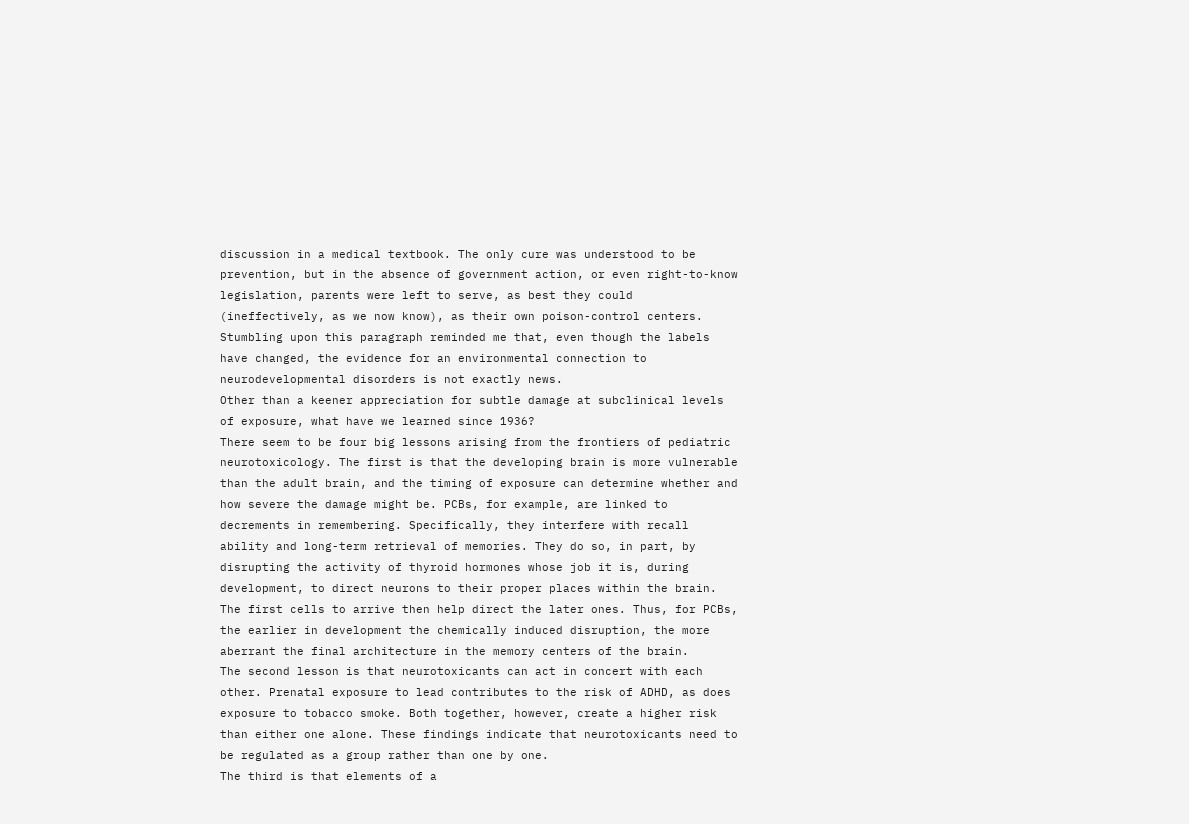discussion in a medical textbook. The only cure was understood to be
prevention, but in the absence of government action, or even right-to-know
legislation, parents were left to serve, as best they could
(ineffectively, as we now know), as their own poison-control centers.
Stumbling upon this paragraph reminded me that, even though the labels
have changed, the evidence for an environmental connection to
neurodevelopmental disorders is not exactly news.
Other than a keener appreciation for subtle damage at subclinical levels
of exposure, what have we learned since 1936?
There seem to be four big lessons arising from the frontiers of pediatric
neurotoxicology. The first is that the developing brain is more vulnerable
than the adult brain, and the timing of exposure can determine whether and
how severe the damage might be. PCBs, for example, are linked to
decrements in remembering. Specifically, they interfere with recall
ability and long-term retrieval of memories. They do so, in part, by
disrupting the activity of thyroid hormones whose job it is, during
development, to direct neurons to their proper places within the brain.
The first cells to arrive then help direct the later ones. Thus, for PCBs,
the earlier in development the chemically induced disruption, the more
aberrant the final architecture in the memory centers of the brain.
The second lesson is that neurotoxicants can act in concert with each
other. Prenatal exposure to lead contributes to the risk of ADHD, as does
exposure to tobacco smoke. Both together, however, create a higher risk
than either one alone. These findings indicate that neurotoxicants need to
be regulated as a group rather than one by one.
The third is that elements of a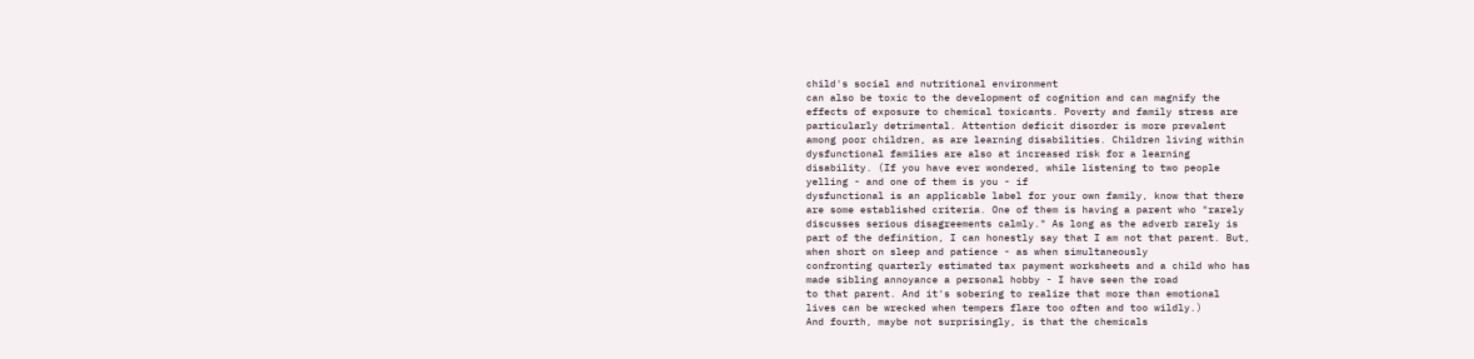child's social and nutritional environment
can also be toxic to the development of cognition and can magnify the
effects of exposure to chemical toxicants. Poverty and family stress are
particularly detrimental. Attention deficit disorder is more prevalent
among poor children, as are learning disabilities. Children living within
dysfunctional families are also at increased risk for a learning
disability. (If you have ever wondered, while listening to two people
yelling - and one of them is you - if
dysfunctional is an applicable label for your own family, know that there
are some established criteria. One of them is having a parent who "rarely
discusses serious disagreements calmly." As long as the adverb rarely is
part of the definition, I can honestly say that I am not that parent. But,
when short on sleep and patience - as when simultaneously
confronting quarterly estimated tax payment worksheets and a child who has
made sibling annoyance a personal hobby - I have seen the road
to that parent. And it's sobering to realize that more than emotional
lives can be wrecked when tempers flare too often and too wildly.)
And fourth, maybe not surprisingly, is that the chemicals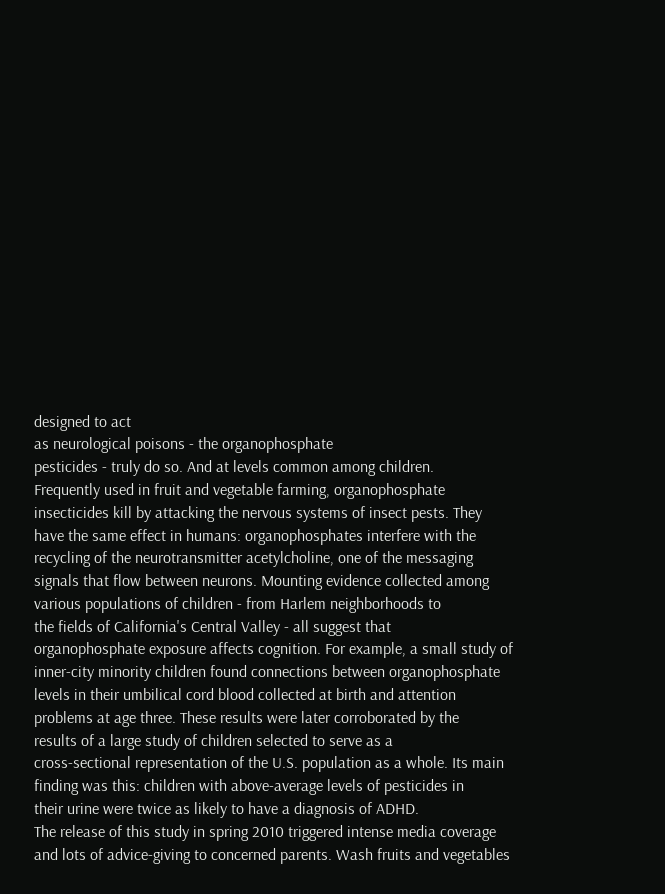designed to act
as neurological poisons - the organophosphate
pesticides - truly do so. And at levels common among children.
Frequently used in fruit and vegetable farming, organophosphate
insecticides kill by attacking the nervous systems of insect pests. They
have the same effect in humans: organophosphates interfere with the
recycling of the neurotransmitter acetylcholine, one of the messaging
signals that flow between neurons. Mounting evidence collected among
various populations of children - from Harlem neighborhoods to
the fields of California's Central Valley - all suggest that
organophosphate exposure affects cognition. For example, a small study of
inner-city minority children found connections between organophosphate
levels in their umbilical cord blood collected at birth and attention
problems at age three. These results were later corroborated by the
results of a large study of children selected to serve as a
cross-sectional representation of the U.S. population as a whole. Its main
finding was this: children with above-average levels of pesticides in
their urine were twice as likely to have a diagnosis of ADHD.
The release of this study in spring 2010 triggered intense media coverage
and lots of advice-giving to concerned parents. Wash fruits and vegetables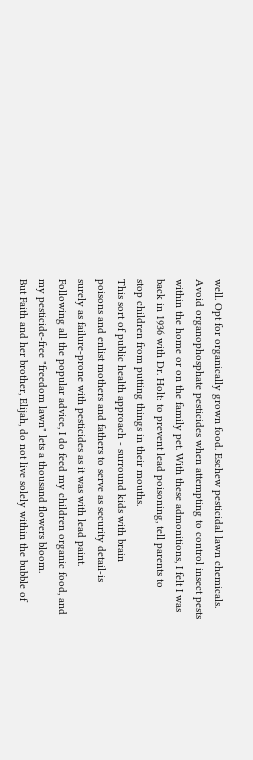well. Opt for organically grown food. Eschew pesticidal lawn chemicals.
Avoid organophosphate pesticides when attempting to control insect pests
within the home or on the family pet. With these admonitions, I felt I was
back in 1936 with Dr. Holt: to prevent lead poisoning, tell parents to
stop children from putting things in their mouths.
This sort of public health approach - surround kids with brain
poisons and enlist mothers and fathers to serve as security detail-is
surely as failure-prone with pesticides as it was with lead paint.
Following all the popular advice, I do feed my children organic food, and
my pesticide-free "freedom lawn" lets a thousand flowers bloom.
But Faith and her brother, Elijah, do not live solely within the bubble of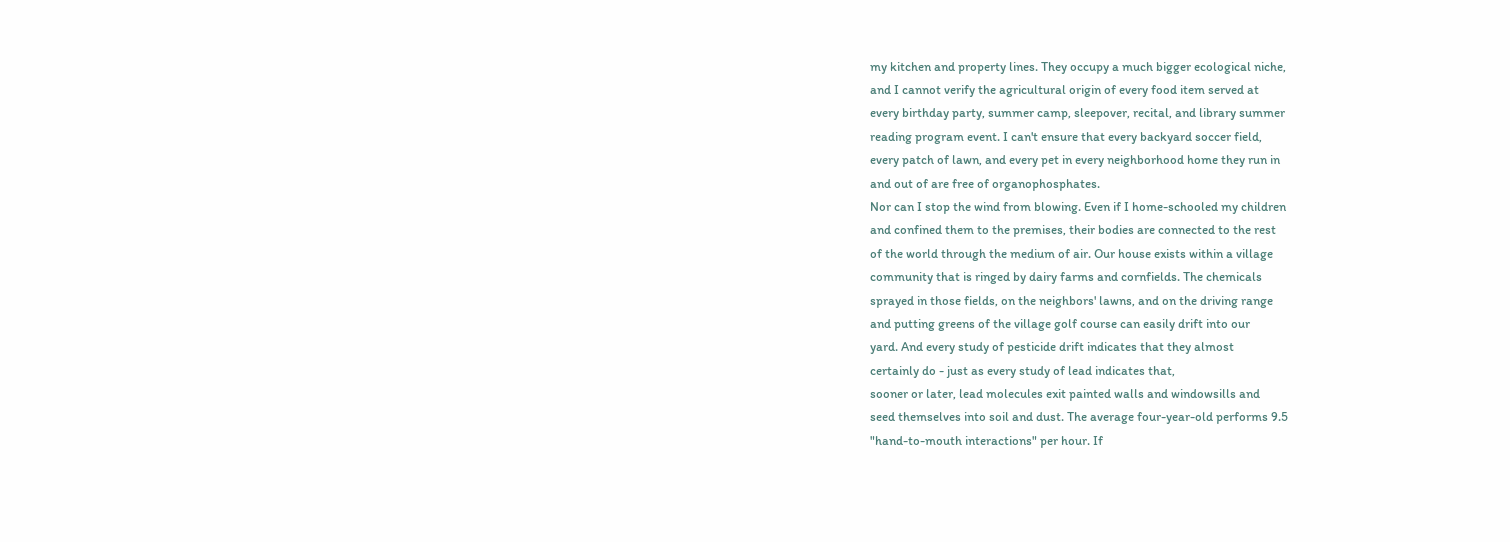my kitchen and property lines. They occupy a much bigger ecological niche,
and I cannot verify the agricultural origin of every food item served at
every birthday party, summer camp, sleepover, recital, and library summer
reading program event. I can't ensure that every backyard soccer field,
every patch of lawn, and every pet in every neighborhood home they run in
and out of are free of organophosphates.
Nor can I stop the wind from blowing. Even if I home-schooled my children
and confined them to the premises, their bodies are connected to the rest
of the world through the medium of air. Our house exists within a village
community that is ringed by dairy farms and cornfields. The chemicals
sprayed in those fields, on the neighbors' lawns, and on the driving range
and putting greens of the village golf course can easily drift into our
yard. And every study of pesticide drift indicates that they almost
certainly do - just as every study of lead indicates that,
sooner or later, lead molecules exit painted walls and windowsills and
seed themselves into soil and dust. The average four-year-old performs 9.5
"hand-to-mouth interactions" per hour. If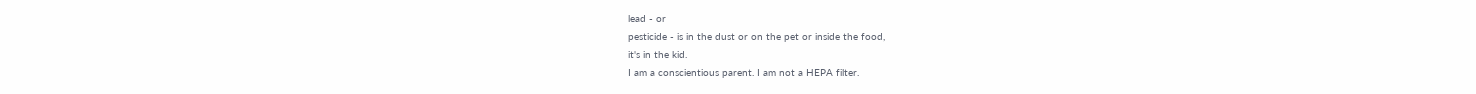lead - or
pesticide - is in the dust or on the pet or inside the food,
it's in the kid.
I am a conscientious parent. I am not a HEPA filter.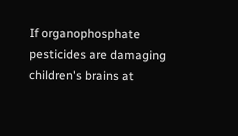If organophosphate pesticides are damaging children's brains at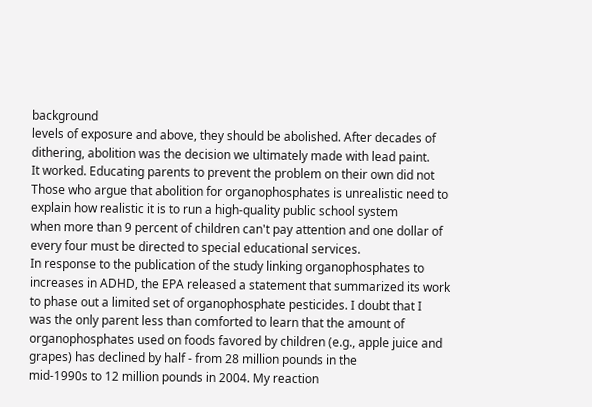background
levels of exposure and above, they should be abolished. After decades of
dithering, abolition was the decision we ultimately made with lead paint.
It worked. Educating parents to prevent the problem on their own did not
Those who argue that abolition for organophosphates is unrealistic need to
explain how realistic it is to run a high-quality public school system
when more than 9 percent of children can't pay attention and one dollar of
every four must be directed to special educational services.
In response to the publication of the study linking organophosphates to
increases in ADHD, the EPA released a statement that summarized its work
to phase out a limited set of organophosphate pesticides. I doubt that I
was the only parent less than comforted to learn that the amount of
organophosphates used on foods favored by children (e.g., apple juice and
grapes) has declined by half - from 28 million pounds in the
mid-1990s to 12 million pounds in 2004. My reaction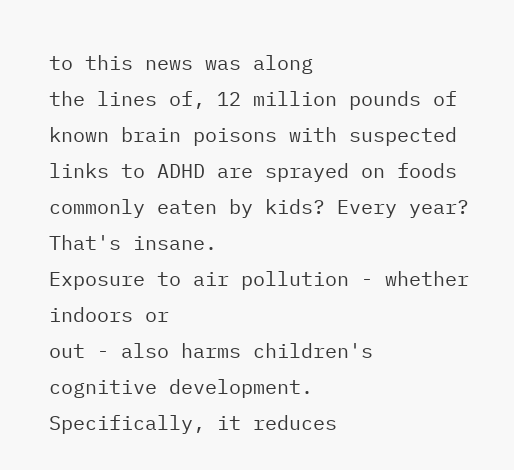to this news was along
the lines of, 12 million pounds of known brain poisons with suspected
links to ADHD are sprayed on foods commonly eaten by kids? Every year?
That's insane.
Exposure to air pollution - whether indoors or
out - also harms children's cognitive development.
Specifically, it reduces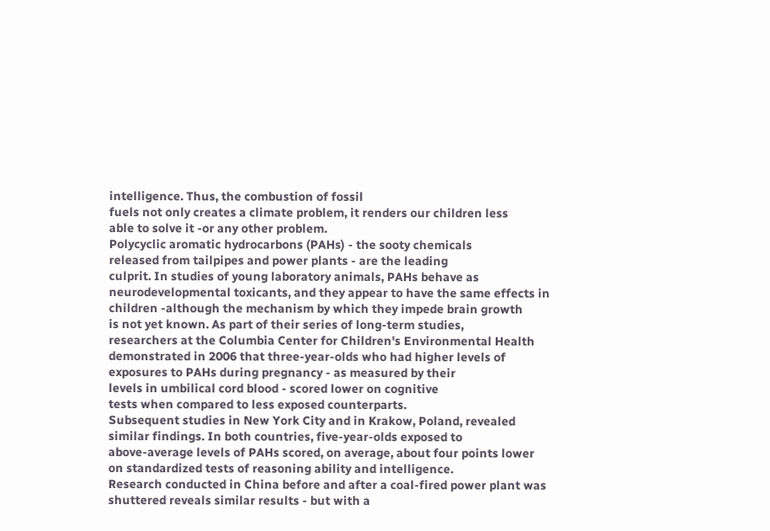intelligence. Thus, the combustion of fossil
fuels not only creates a climate problem, it renders our children less
able to solve it -or any other problem.
Polycyclic aromatic hydrocarbons (PAHs) - the sooty chemicals
released from tailpipes and power plants - are the leading
culprit. In studies of young laboratory animals, PAHs behave as
neurodevelopmental toxicants, and they appear to have the same effects in
children -although the mechanism by which they impede brain growth
is not yet known. As part of their series of long-term studies,
researchers at the Columbia Center for Children's Environmental Health
demonstrated in 2006 that three-year-olds who had higher levels of
exposures to PAHs during pregnancy - as measured by their
levels in umbilical cord blood - scored lower on cognitive
tests when compared to less exposed counterparts.
Subsequent studies in New York City and in Krakow, Poland, revealed
similar findings. In both countries, five-year-olds exposed to
above-average levels of PAHs scored, on average, about four points lower
on standardized tests of reasoning ability and intelligence.
Research conducted in China before and after a coal-fired power plant was
shuttered reveals similar results - but with a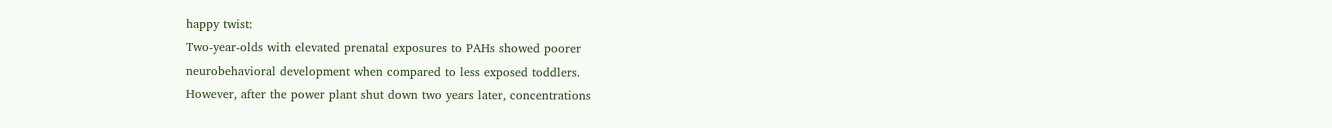happy twist:
Two-year-olds with elevated prenatal exposures to PAHs showed poorer
neurobehavioral development when compared to less exposed toddlers.
However, after the power plant shut down two years later, concentrations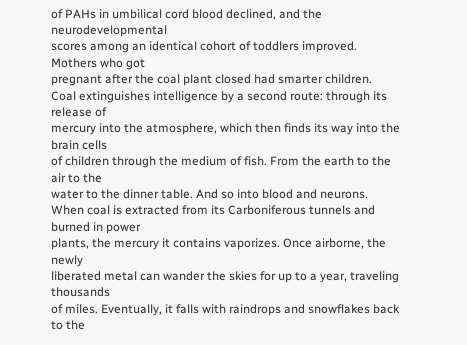of PAHs in umbilical cord blood declined, and the neurodevelopmental
scores among an identical cohort of toddlers improved. Mothers who got
pregnant after the coal plant closed had smarter children.
Coal extinguishes intelligence by a second route: through its release of
mercury into the atmosphere, which then finds its way into the brain cells
of children through the medium of fish. From the earth to the air to the
water to the dinner table. And so into blood and neurons.
When coal is extracted from its Carboniferous tunnels and burned in power
plants, the mercury it contains vaporizes. Once airborne, the newly
liberated metal can wander the skies for up to a year, traveling thousands
of miles. Eventually, it falls with raindrops and snowflakes back to the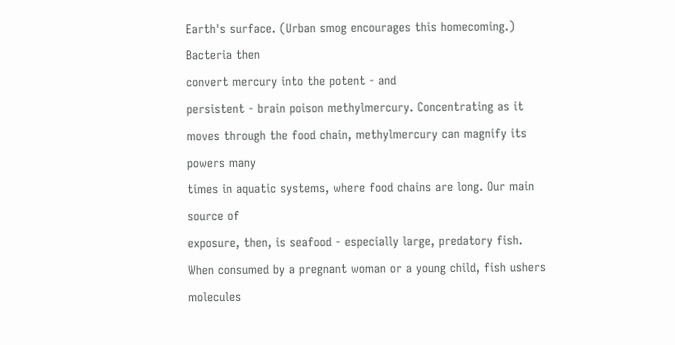Earth's surface. (Urban smog encourages this homecoming.) Bacteria then
convert mercury into the potent - and
persistent - brain poison methylmercury. Concentrating as it
moves through the food chain, methylmercury can magnify its powers many
times in aquatic systems, where food chains are long. Our main source of
exposure, then, is seafood - especially large, predatory fish.
When consumed by a pregnant woman or a young child, fish ushers molecules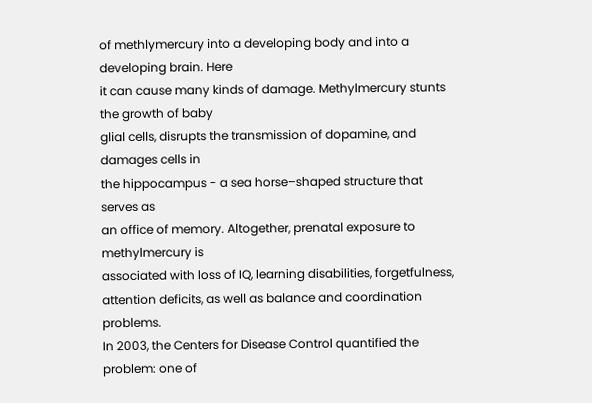of methlymercury into a developing body and into a developing brain. Here
it can cause many kinds of damage. Methylmercury stunts the growth of baby
glial cells, disrupts the transmission of dopamine, and damages cells in
the hippocampus - a sea horse–shaped structure that serves as
an office of memory. Altogether, prenatal exposure to methylmercury is
associated with loss of IQ, learning disabilities, forgetfulness,
attention deficits, as well as balance and coordination problems.
In 2003, the Centers for Disease Control quantified the problem: one of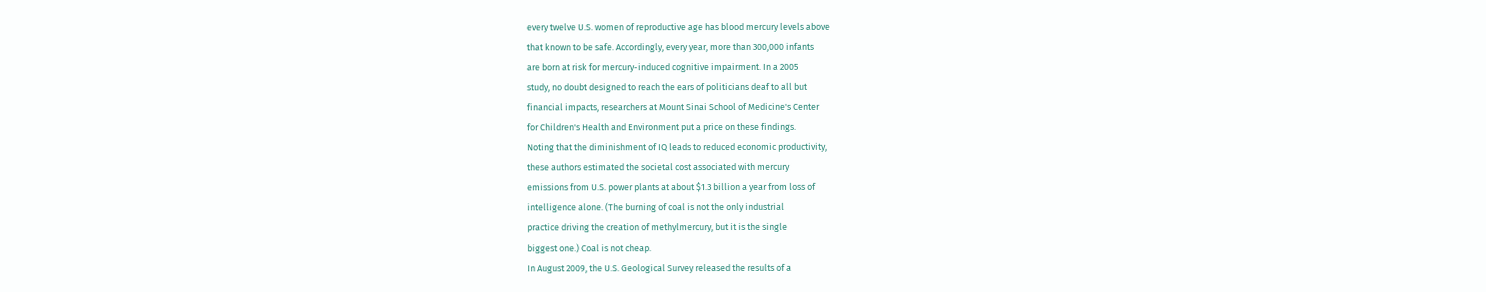every twelve U.S. women of reproductive age has blood mercury levels above
that known to be safe. Accordingly, every year, more than 300,000 infants
are born at risk for mercury-induced cognitive impairment. In a 2005
study, no doubt designed to reach the ears of politicians deaf to all but
financial impacts, researchers at Mount Sinai School of Medicine's Center
for Children's Health and Environment put a price on these findings.
Noting that the diminishment of IQ leads to reduced economic productivity,
these authors estimated the societal cost associated with mercury
emissions from U.S. power plants at about $1.3 billion a year from loss of
intelligence alone. (The burning of coal is not the only industrial
practice driving the creation of methylmercury, but it is the single
biggest one.) Coal is not cheap.
In August 2009, the U.S. Geological Survey released the results of a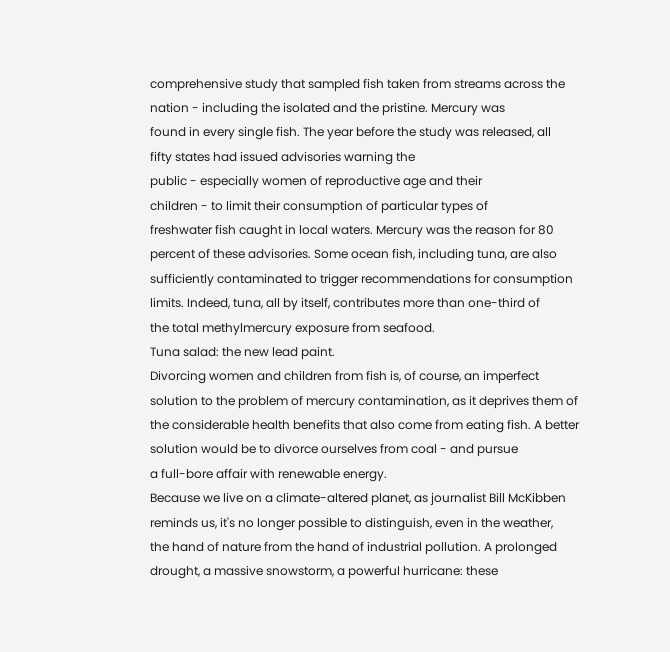comprehensive study that sampled fish taken from streams across the
nation - including the isolated and the pristine. Mercury was
found in every single fish. The year before the study was released, all
fifty states had issued advisories warning the
public - especially women of reproductive age and their
children - to limit their consumption of particular types of
freshwater fish caught in local waters. Mercury was the reason for 80
percent of these advisories. Some ocean fish, including tuna, are also
sufficiently contaminated to trigger recommendations for consumption
limits. Indeed, tuna, all by itself, contributes more than one-third of
the total methylmercury exposure from seafood.
Tuna salad: the new lead paint.
Divorcing women and children from fish is, of course, an imperfect
solution to the problem of mercury contamination, as it deprives them of
the considerable health benefits that also come from eating fish. A better
solution would be to divorce ourselves from coal - and pursue
a full-bore affair with renewable energy.
Because we live on a climate-altered planet, as journalist Bill McKibben
reminds us, it's no longer possible to distinguish, even in the weather,
the hand of nature from the hand of industrial pollution. A prolonged
drought, a massive snowstorm, a powerful hurricane: these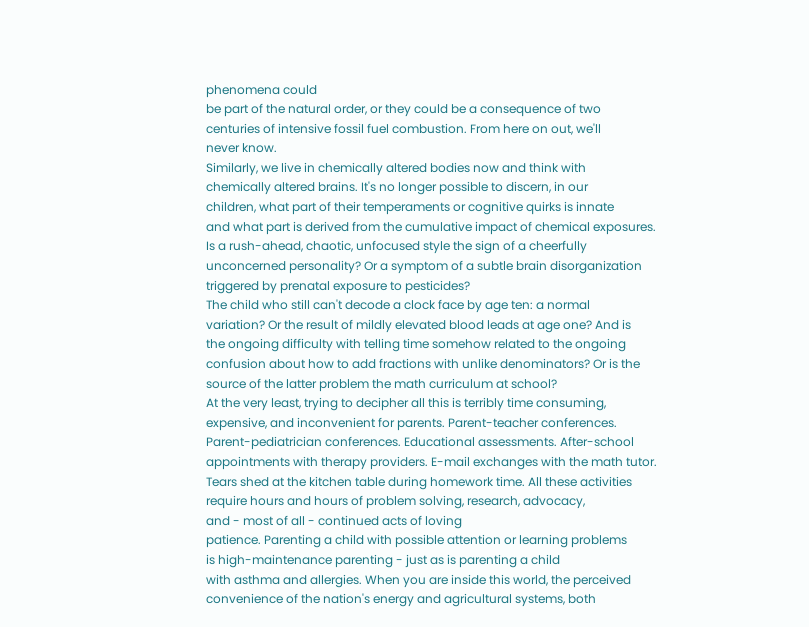phenomena could
be part of the natural order, or they could be a consequence of two
centuries of intensive fossil fuel combustion. From here on out, we'll
never know.
Similarly, we live in chemically altered bodies now and think with
chemically altered brains. It's no longer possible to discern, in our
children, what part of their temperaments or cognitive quirks is innate
and what part is derived from the cumulative impact of chemical exposures.
Is a rush-ahead, chaotic, unfocused style the sign of a cheerfully
unconcerned personality? Or a symptom of a subtle brain disorganization
triggered by prenatal exposure to pesticides?
The child who still can't decode a clock face by age ten: a normal
variation? Or the result of mildly elevated blood leads at age one? And is
the ongoing difficulty with telling time somehow related to the ongoing
confusion about how to add fractions with unlike denominators? Or is the
source of the latter problem the math curriculum at school?
At the very least, trying to decipher all this is terribly time consuming,
expensive, and inconvenient for parents. Parent-teacher conferences.
Parent-pediatrician conferences. Educational assessments. After-school
appointments with therapy providers. E-mail exchanges with the math tutor.
Tears shed at the kitchen table during homework time. All these activities
require hours and hours of problem solving, research, advocacy,
and - most of all - continued acts of loving
patience. Parenting a child with possible attention or learning problems
is high-maintenance parenting - just as is parenting a child
with asthma and allergies. When you are inside this world, the perceived
convenience of the nation's energy and agricultural systems, both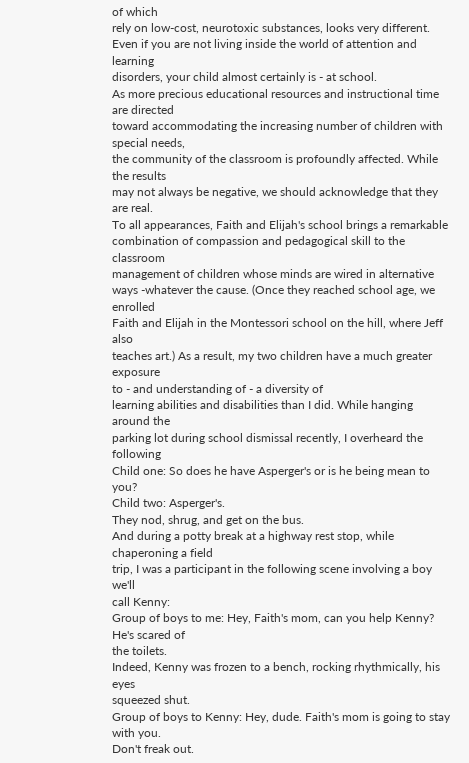of which
rely on low-cost, neurotoxic substances, looks very different.
Even if you are not living inside the world of attention and learning
disorders, your child almost certainly is - at school.
As more precious educational resources and instructional time are directed
toward accommodating the increasing number of children with special needs,
the community of the classroom is profoundly affected. While the results
may not always be negative, we should acknowledge that they are real.
To all appearances, Faith and Elijah's school brings a remarkable
combination of compassion and pedagogical skill to the classroom
management of children whose minds are wired in alternative
ways -whatever the cause. (Once they reached school age, we enrolled
Faith and Elijah in the Montessori school on the hill, where Jeff also
teaches art.) As a result, my two children have a much greater exposure
to - and understanding of - a diversity of
learning abilities and disabilities than I did. While hanging around the
parking lot during school dismissal recently, I overheard the following
Child one: So does he have Asperger's or is he being mean to you?
Child two: Asperger's.
They nod, shrug, and get on the bus.
And during a potty break at a highway rest stop, while chaperoning a field
trip, I was a participant in the following scene involving a boy we'll
call Kenny:
Group of boys to me: Hey, Faith's mom, can you help Kenny? He's scared of
the toilets.
Indeed, Kenny was frozen to a bench, rocking rhythmically, his eyes
squeezed shut.
Group of boys to Kenny: Hey, dude. Faith's mom is going to stay with you.
Don't freak out.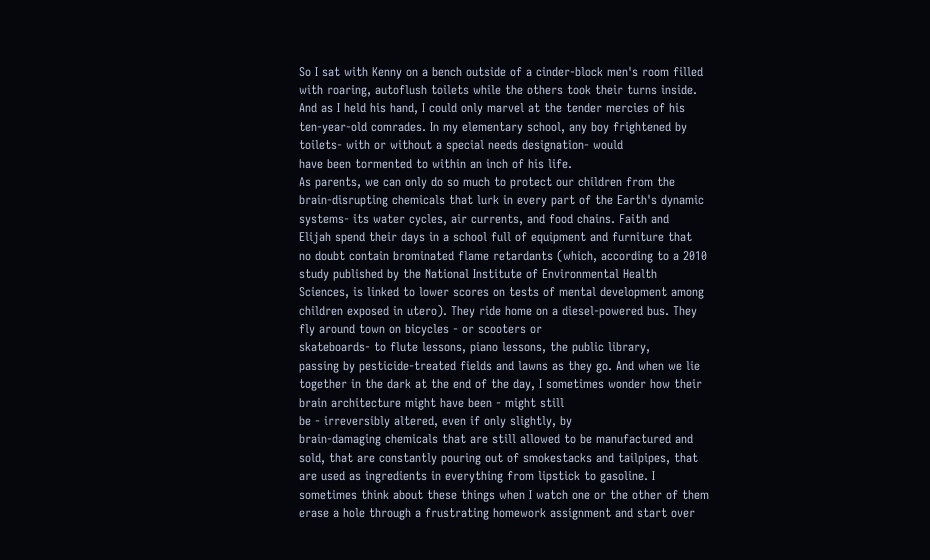So I sat with Kenny on a bench outside of a cinder-block men's room filled
with roaring, autoflush toilets while the others took their turns inside.
And as I held his hand, I could only marvel at the tender mercies of his
ten-year-old comrades. In my elementary school, any boy frightened by
toilets- with or without a special needs designation- would
have been tormented to within an inch of his life.
As parents, we can only do so much to protect our children from the
brain-disrupting chemicals that lurk in every part of the Earth's dynamic
systems- its water cycles, air currents, and food chains. Faith and
Elijah spend their days in a school full of equipment and furniture that
no doubt contain brominated flame retardants (which, according to a 2010
study published by the National Institute of Environmental Health
Sciences, is linked to lower scores on tests of mental development among
children exposed in utero). They ride home on a diesel-powered bus. They
fly around town on bicycles - or scooters or
skateboards- to flute lessons, piano lessons, the public library,
passing by pesticide-treated fields and lawns as they go. And when we lie
together in the dark at the end of the day, I sometimes wonder how their
brain architecture might have been - might still
be - irreversibly altered, even if only slightly, by
brain-damaging chemicals that are still allowed to be manufactured and
sold, that are constantly pouring out of smokestacks and tailpipes, that
are used as ingredients in everything from lipstick to gasoline. I
sometimes think about these things when I watch one or the other of them
erase a hole through a frustrating homework assignment and start over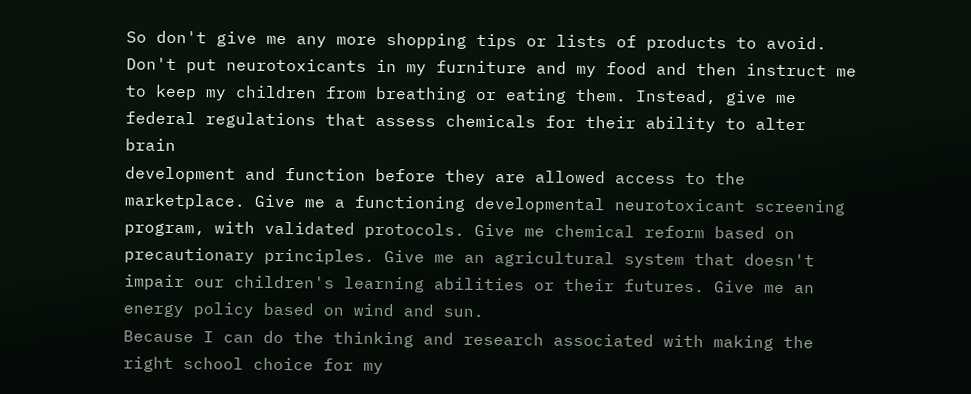So don't give me any more shopping tips or lists of products to avoid.
Don't put neurotoxicants in my furniture and my food and then instruct me
to keep my children from breathing or eating them. Instead, give me
federal regulations that assess chemicals for their ability to alter brain
development and function before they are allowed access to the
marketplace. Give me a functioning developmental neurotoxicant screening
program, with validated protocols. Give me chemical reform based on
precautionary principles. Give me an agricultural system that doesn't
impair our children's learning abilities or their futures. Give me an
energy policy based on wind and sun.
Because I can do the thinking and research associated with making the
right school choice for my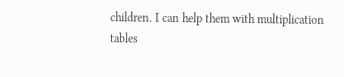children. I can help them with multiplication
tables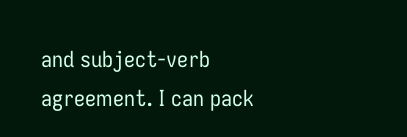and subject-verb agreement. I can pack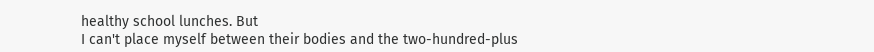healthy school lunches. But
I can't place myself between their bodies and the two-hundred-plus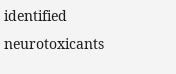identified neurotoxicants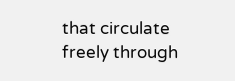that circulate freely through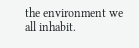the environment we
all inhabit.